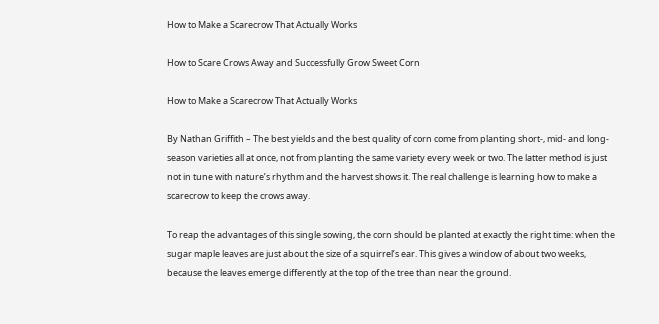How to Make a Scarecrow That Actually Works

How to Scare Crows Away and Successfully Grow Sweet Corn

How to Make a Scarecrow That Actually Works

By Nathan Griffith – The best yields and the best quality of corn come from planting short-, mid- and long-season varieties all at once, not from planting the same variety every week or two. The latter method is just not in tune with nature’s rhythm and the harvest shows it. The real challenge is learning how to make a scarecrow to keep the crows away.

To reap the advantages of this single sowing, the corn should be planted at exactly the right time: when the sugar maple leaves are just about the size of a squirrel’s ear. This gives a window of about two weeks, because the leaves emerge differently at the top of the tree than near the ground.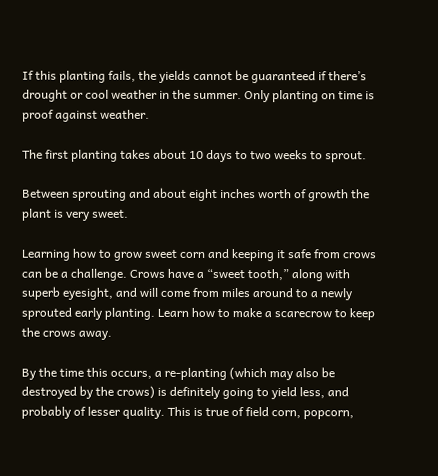If this planting fails, the yields cannot be guaranteed if there’s drought or cool weather in the summer. Only planting on time is proof against weather.

The first planting takes about 10 days to two weeks to sprout.

Between sprouting and about eight inches worth of growth the plant is very sweet.

Learning how to grow sweet corn and keeping it safe from crows can be a challenge. Crows have a “sweet tooth,” along with superb eyesight, and will come from miles around to a newly sprouted early planting. Learn how to make a scarecrow to keep the crows away.

By the time this occurs, a re-planting (which may also be destroyed by the crows) is definitely going to yield less, and probably of lesser quality. This is true of field corn, popcorn,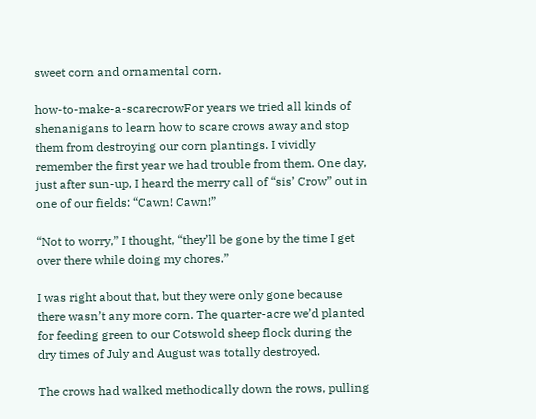sweet corn and ornamental corn.

how-to-make-a-scarecrowFor years we tried all kinds of shenanigans to learn how to scare crows away and stop them from destroying our corn plantings. I vividly remember the first year we had trouble from them. One day, just after sun-up, I heard the merry call of “sis’ Crow” out in one of our fields: “Cawn! Cawn!”

“Not to worry,” I thought, “they’ll be gone by the time I get over there while doing my chores.”

I was right about that, but they were only gone because there wasn’t any more corn. The quarter-acre we’d planted for feeding green to our Cotswold sheep flock during the dry times of July and August was totally destroyed.

The crows had walked methodically down the rows, pulling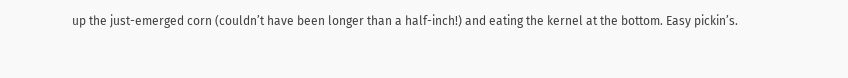up the just-emerged corn (couldn’t have been longer than a half-inch!) and eating the kernel at the bottom. Easy pickin’s.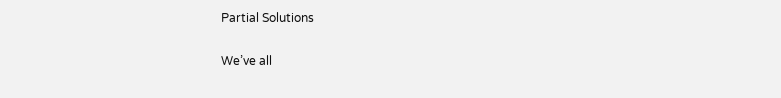Partial Solutions

We’ve all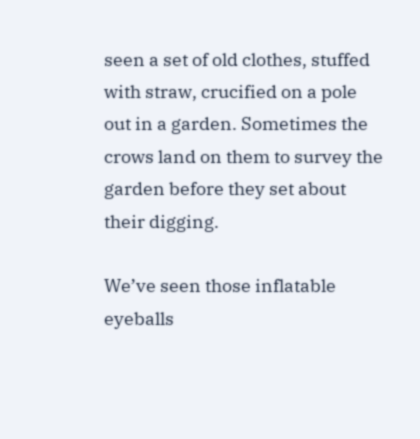seen a set of old clothes, stuffed with straw, crucified on a pole out in a garden. Sometimes the crows land on them to survey the garden before they set about their digging.

We’ve seen those inflatable eyeballs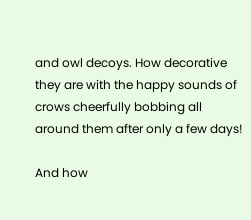and owl decoys. How decorative they are with the happy sounds of crows cheerfully bobbing all around them after only a few days!

And how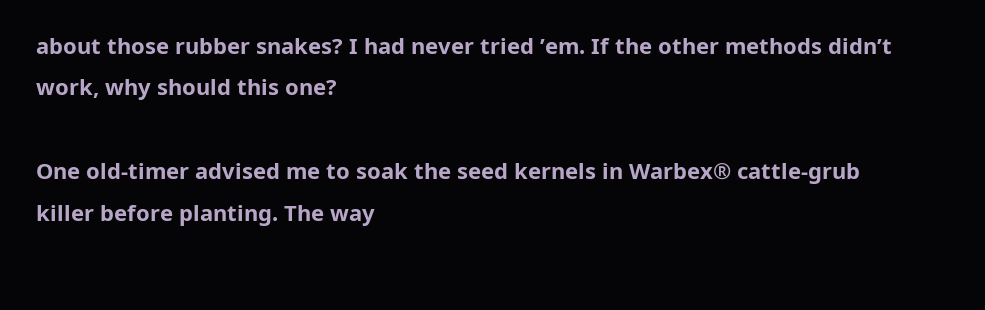about those rubber snakes? I had never tried ’em. If the other methods didn’t work, why should this one?

One old-timer advised me to soak the seed kernels in Warbex® cattle-grub killer before planting. The way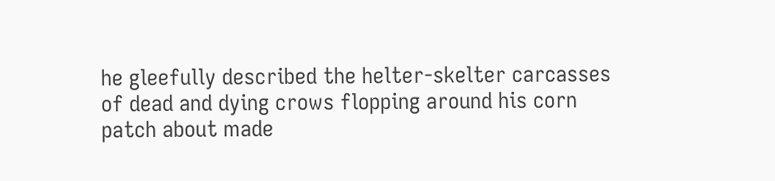he gleefully described the helter-skelter carcasses of dead and dying crows flopping around his corn patch about made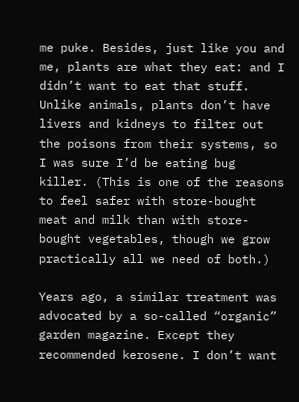me puke. Besides, just like you and me, plants are what they eat: and I didn’t want to eat that stuff. Unlike animals, plants don’t have livers and kidneys to filter out the poisons from their systems, so I was sure I’d be eating bug killer. (This is one of the reasons to feel safer with store-bought meat and milk than with store-bought vegetables, though we grow practically all we need of both.)

Years ago, a similar treatment was advocated by a so-called “organic” garden magazine. Except they recommended kerosene. I don’t want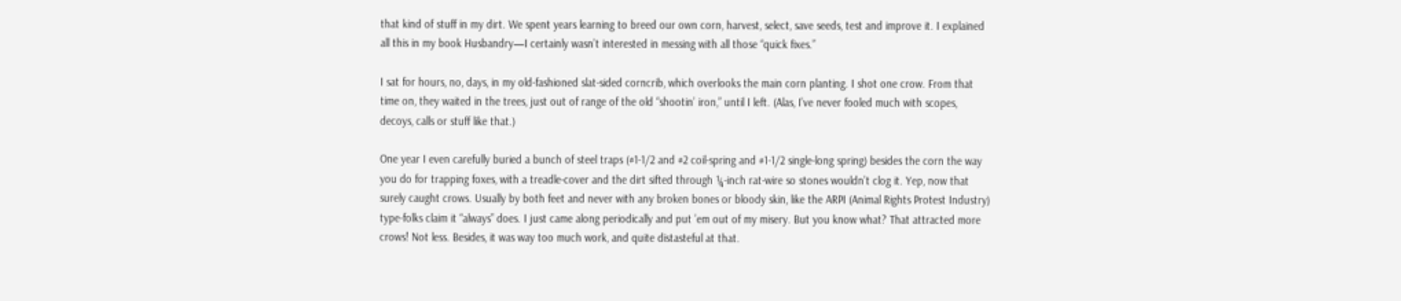that kind of stuff in my dirt. We spent years learning to breed our own corn, harvest, select, save seeds, test and improve it. I explained all this in my book Husbandry—I certainly wasn’t interested in messing with all those “quick fixes.”

I sat for hours, no, days, in my old-fashioned slat-sided corncrib, which overlooks the main corn planting. I shot one crow. From that time on, they waited in the trees, just out of range of the old “shootin’ iron,” until I left. (Alas, I’ve never fooled much with scopes, decoys, calls or stuff like that.)

One year I even carefully buried a bunch of steel traps (#1-1/2 and #2 coil-spring and #1-1/2 single-long spring) besides the corn the way you do for trapping foxes, with a treadle-cover and the dirt sifted through ¼-inch rat-wire so stones wouldn’t clog it. Yep, now that surely caught crows. Usually by both feet and never with any broken bones or bloody skin, like the ARPI (Animal Rights Protest Industry) type-folks claim it “always” does. I just came along periodically and put ’em out of my misery. But you know what? That attracted more crows! Not less. Besides, it was way too much work, and quite distasteful at that.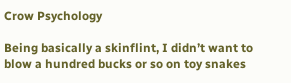Crow Psychology

Being basically a skinflint, I didn’t want to blow a hundred bucks or so on toy snakes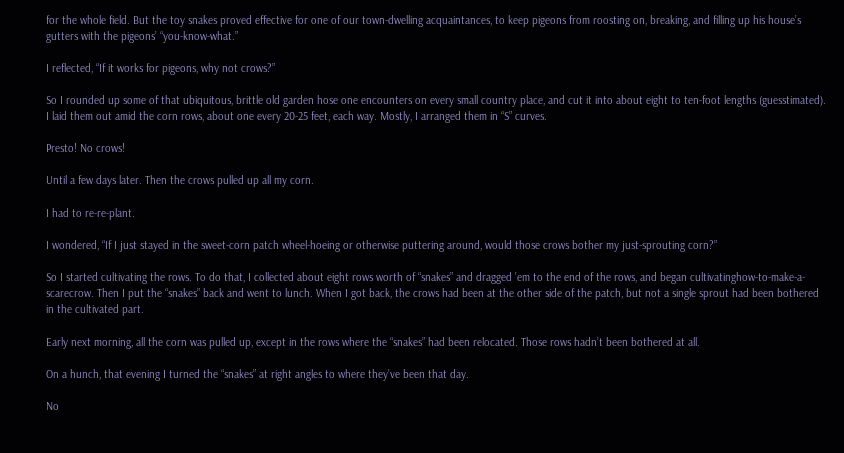for the whole field. But the toy snakes proved effective for one of our town-dwelling acquaintances, to keep pigeons from roosting on, breaking, and filling up his house’s gutters with the pigeons’ “you-know-what.”

I reflected, “If it works for pigeons, why not crows?”

So I rounded up some of that ubiquitous, brittle old garden hose one encounters on every small country place, and cut it into about eight to ten-foot lengths (guesstimated). I laid them out amid the corn rows, about one every 20-25 feet, each way. Mostly, I arranged them in “S” curves.

Presto! No crows!

Until a few days later. Then the crows pulled up all my corn.

I had to re-re-plant.

I wondered, “If I just stayed in the sweet-corn patch wheel-hoeing or otherwise puttering around, would those crows bother my just-sprouting corn?”

So I started cultivating the rows. To do that, I collected about eight rows worth of “snakes” and dragged ’em to the end of the rows, and began cultivatinghow-to-make-a-scarecrow. Then I put the “snakes” back and went to lunch. When I got back, the crows had been at the other side of the patch, but not a single sprout had been bothered in the cultivated part.

Early next morning, all the corn was pulled up, except in the rows where the “snakes” had been relocated. Those rows hadn’t been bothered at all.

On a hunch, that evening I turned the “snakes” at right angles to where they’ve been that day.

No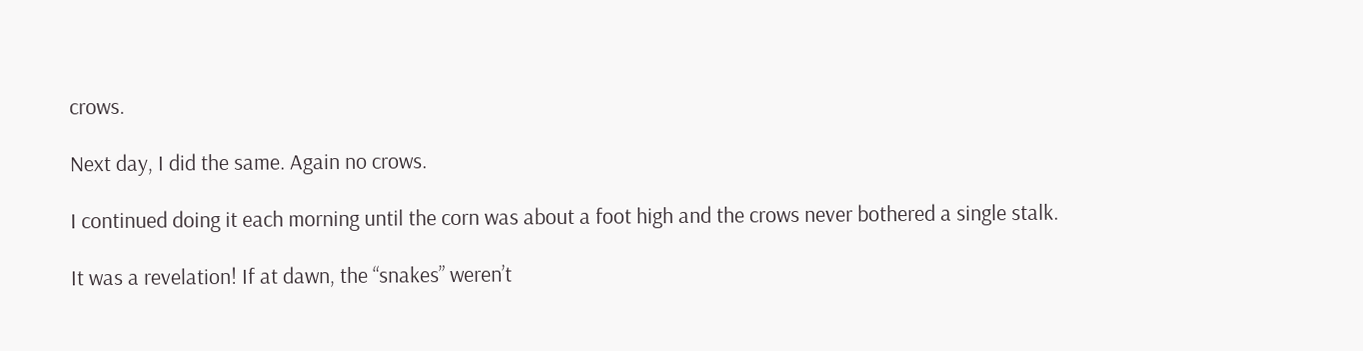crows.

Next day, I did the same. Again no crows.

I continued doing it each morning until the corn was about a foot high and the crows never bothered a single stalk.

It was a revelation! If at dawn, the “snakes” weren’t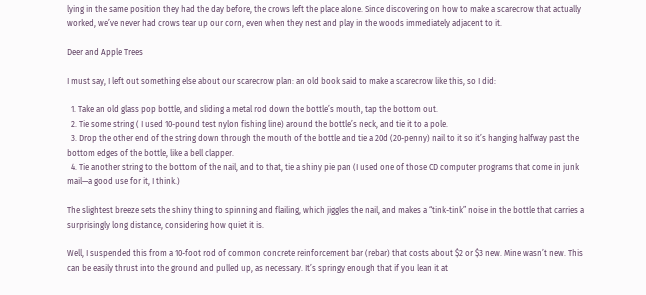lying in the same position they had the day before, the crows left the place alone. Since discovering on how to make a scarecrow that actually worked, we’ve never had crows tear up our corn, even when they nest and play in the woods immediately adjacent to it.

Deer and Apple Trees

I must say, I left out something else about our scarecrow plan: an old book said to make a scarecrow like this, so I did:

  1. Take an old glass pop bottle, and sliding a metal rod down the bottle’s mouth, tap the bottom out.
  2. Tie some string ( I used 10-pound test nylon fishing line) around the bottle’s neck, and tie it to a pole.
  3. Drop the other end of the string down through the mouth of the bottle and tie a 20d (20-penny) nail to it so it’s hanging halfway past the bottom edges of the bottle, like a bell clapper.
  4. Tie another string to the bottom of the nail, and to that, tie a shiny pie pan (I used one of those CD computer programs that come in junk mail—a good use for it, I think.)

The slightest breeze sets the shiny thing to spinning and flailing, which jiggles the nail, and makes a “tink-tink” noise in the bottle that carries a surprisingly long distance, considering how quiet it is.

Well, I suspended this from a 10-foot rod of common concrete reinforcement bar (rebar) that costs about $2 or $3 new. Mine wasn’t new. This can be easily thrust into the ground and pulled up, as necessary. It’s springy enough that if you lean it at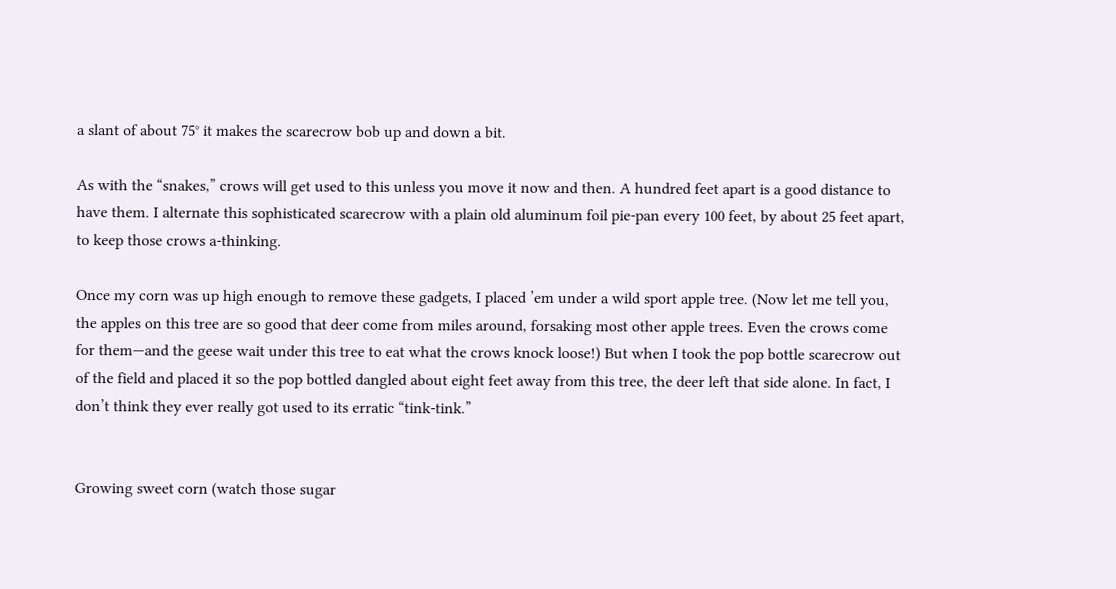a slant of about 75° it makes the scarecrow bob up and down a bit.

As with the “snakes,” crows will get used to this unless you move it now and then. A hundred feet apart is a good distance to have them. I alternate this sophisticated scarecrow with a plain old aluminum foil pie-pan every 100 feet, by about 25 feet apart, to keep those crows a-thinking.

Once my corn was up high enough to remove these gadgets, I placed ’em under a wild sport apple tree. (Now let me tell you, the apples on this tree are so good that deer come from miles around, forsaking most other apple trees. Even the crows come for them—and the geese wait under this tree to eat what the crows knock loose!) But when I took the pop bottle scarecrow out of the field and placed it so the pop bottled dangled about eight feet away from this tree, the deer left that side alone. In fact, I don’t think they ever really got used to its erratic “tink-tink.”


Growing sweet corn (watch those sugar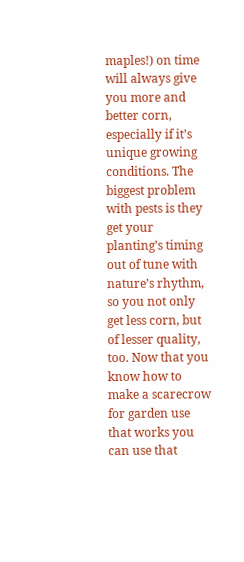maples!) on time will always give you more and better corn, especially if it’s unique growing conditions. The biggest problem with pests is they get your planting’s timing out of tune with nature’s rhythm, so you not only get less corn, but of lesser quality, too. Now that you know how to make a scarecrow for garden use that works you can use that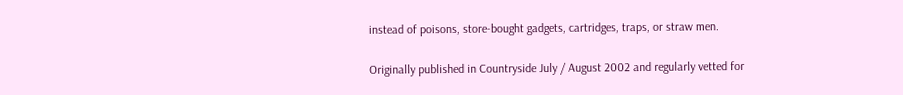instead of poisons, store-bought gadgets, cartridges, traps, or straw men.

Originally published in Countryside July / August 2002 and regularly vetted for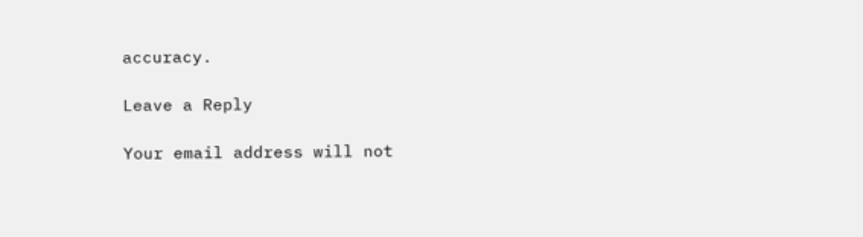accuracy.

Leave a Reply

Your email address will not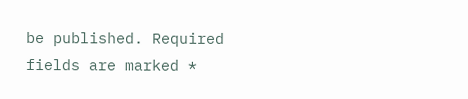be published. Required fields are marked *